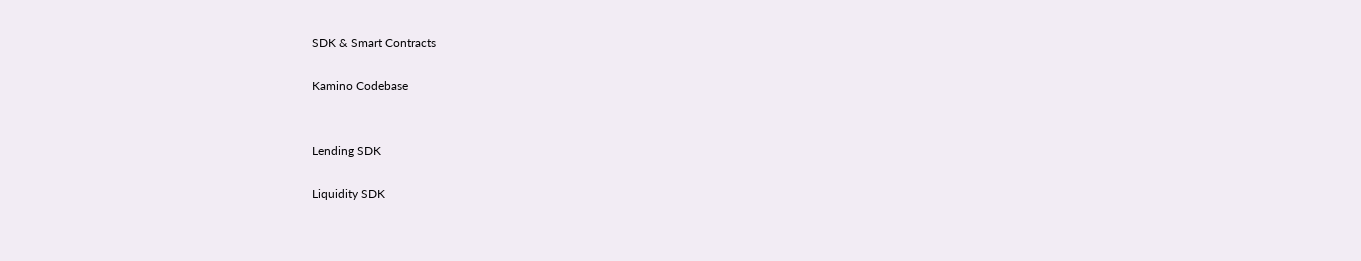SDK & Smart Contracts

Kamino Codebase


Lending SDK

Liquidity SDK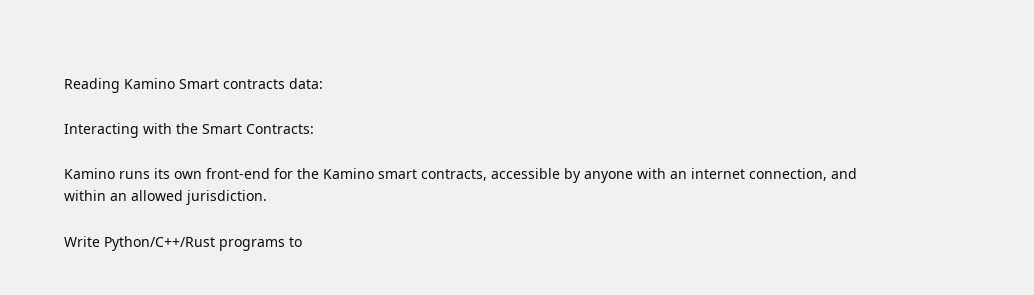Reading Kamino Smart contracts data:

Interacting with the Smart Contracts:

Kamino runs its own front-end for the Kamino smart contracts, accessible by anyone with an internet connection, and within an allowed jurisdiction.

Write Python/C++/Rust programs to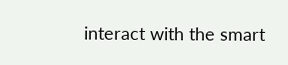interact with the smart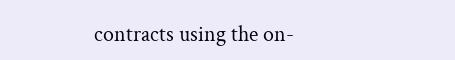contracts using the on-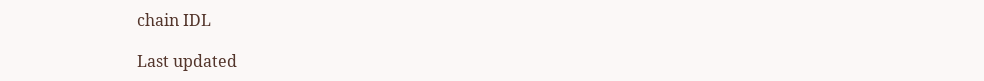chain IDL

Last updated